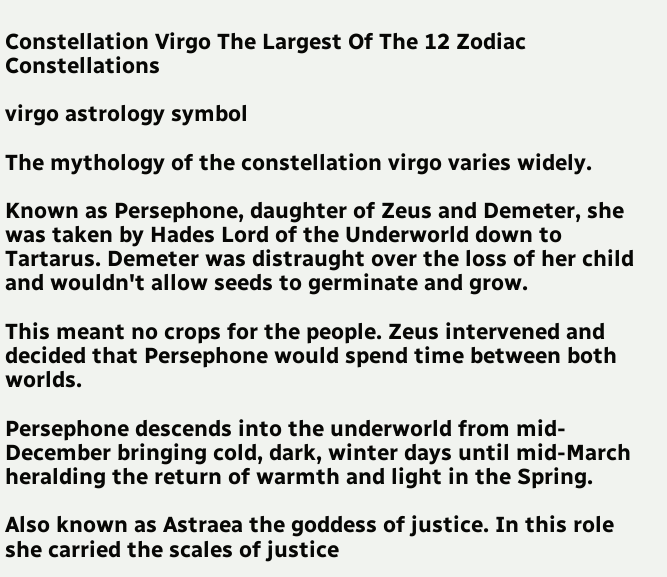Constellation Virgo The Largest Of The 12 Zodiac Constellations

virgo astrology symbol

The mythology of the constellation virgo varies widely.

Known as Persephone, daughter of Zeus and Demeter, she was taken by Hades Lord of the Underworld down to Tartarus. Demeter was distraught over the loss of her child and wouldn't allow seeds to germinate and grow.

This meant no crops for the people. Zeus intervened and decided that Persephone would spend time between both worlds.

Persephone descends into the underworld from mid-December bringing cold, dark, winter days until mid-March heralding the return of warmth and light in the Spring.

Also known as Astraea the goddess of justice. In this role she carried the scales of justice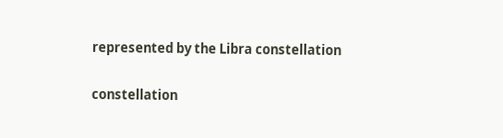represented by the Libra constellation

constellation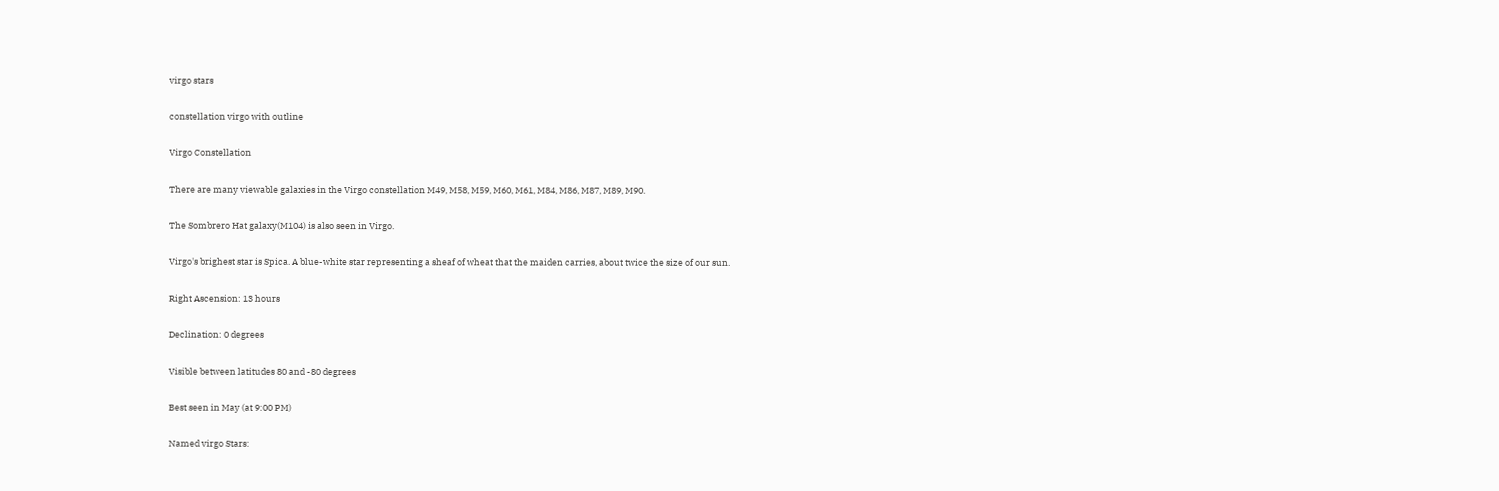virgo stars

constellation virgo with outline

Virgo Constellation

There are many viewable galaxies in the Virgo constellation M49, M58, M59, M60, M61, M84, M86, M87, M89, M90.

The Sombrero Hat galaxy(M104) is also seen in Virgo.

Virgo's brighest star is Spica. A blue-white star representing a sheaf of wheat that the maiden carries, about twice the size of our sun.

Right Ascension: 13 hours

Declination: 0 degrees

Visible between latitudes 80 and -80 degrees

Best seen in May (at 9:00 PM)

Named virgo Stars: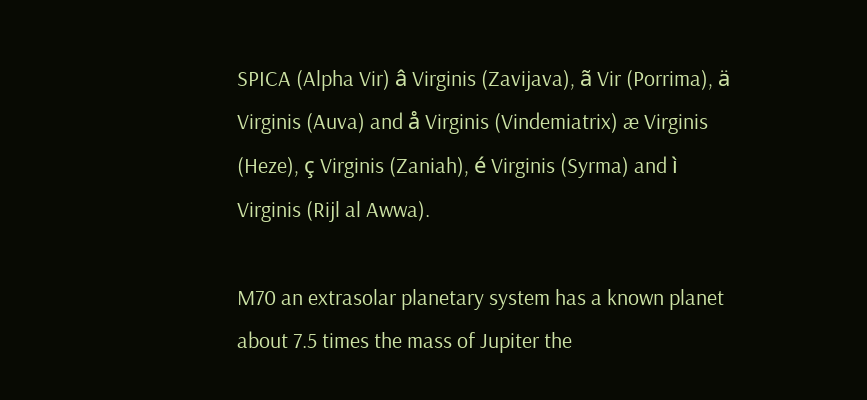SPICA (Alpha Vir) â Virginis (Zavijava), ã Vir (Porrima), ä Virginis (Auva) and å Virginis (Vindemiatrix) æ Virginis (Heze), ç Virginis (Zaniah), é Virginis (Syrma) and ì Virginis (Rijl al Awwa).

M70 an extrasolar planetary system has a known planet about 7.5 times the mass of Jupiter the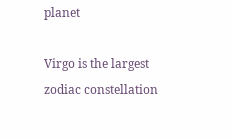planet

Virgo is the largest zodiac constellation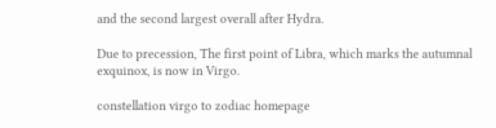and the second largest overall after Hydra.

Due to precession, The first point of Libra, which marks the autumnal exquinox, is now in Virgo.

constellation virgo to zodiac homepage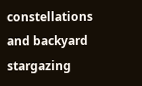constellations and backyard stargazing